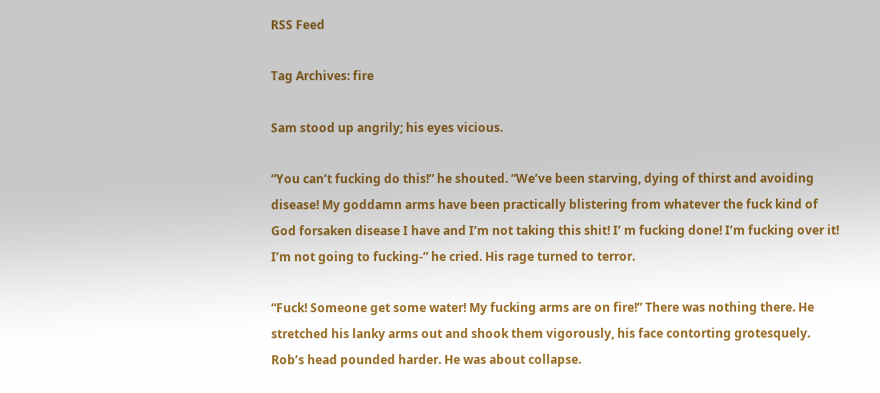RSS Feed

Tag Archives: fire

Sam stood up angrily; his eyes vicious.

“You can’t fucking do this!” he shouted. “We’ve been starving, dying of thirst and avoiding disease! My goddamn arms have been practically blistering from whatever the fuck kind of God forsaken disease I have and I’m not taking this shit! I’ m fucking done! I’m fucking over it! I’m not going to fucking-” he cried. His rage turned to terror.

“Fuck! Someone get some water! My fucking arms are on fire!” There was nothing there. He stretched his lanky arms out and shook them vigorously, his face contorting grotesquely. Rob’s head pounded harder. He was about collapse.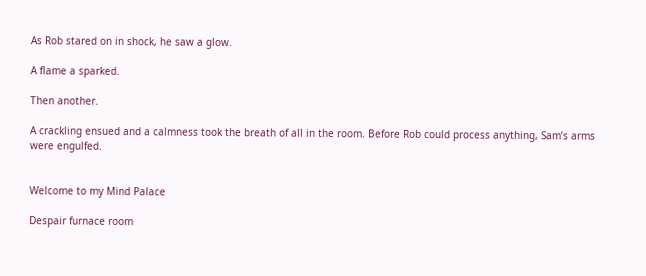As Rob stared on in shock, he saw a glow.

A flame a sparked.

Then another.

A crackling ensued and a calmness took the breath of all in the room. Before Rob could process anything, Sam’s arms were engulfed.


Welcome to my Mind Palace

Despair furnace room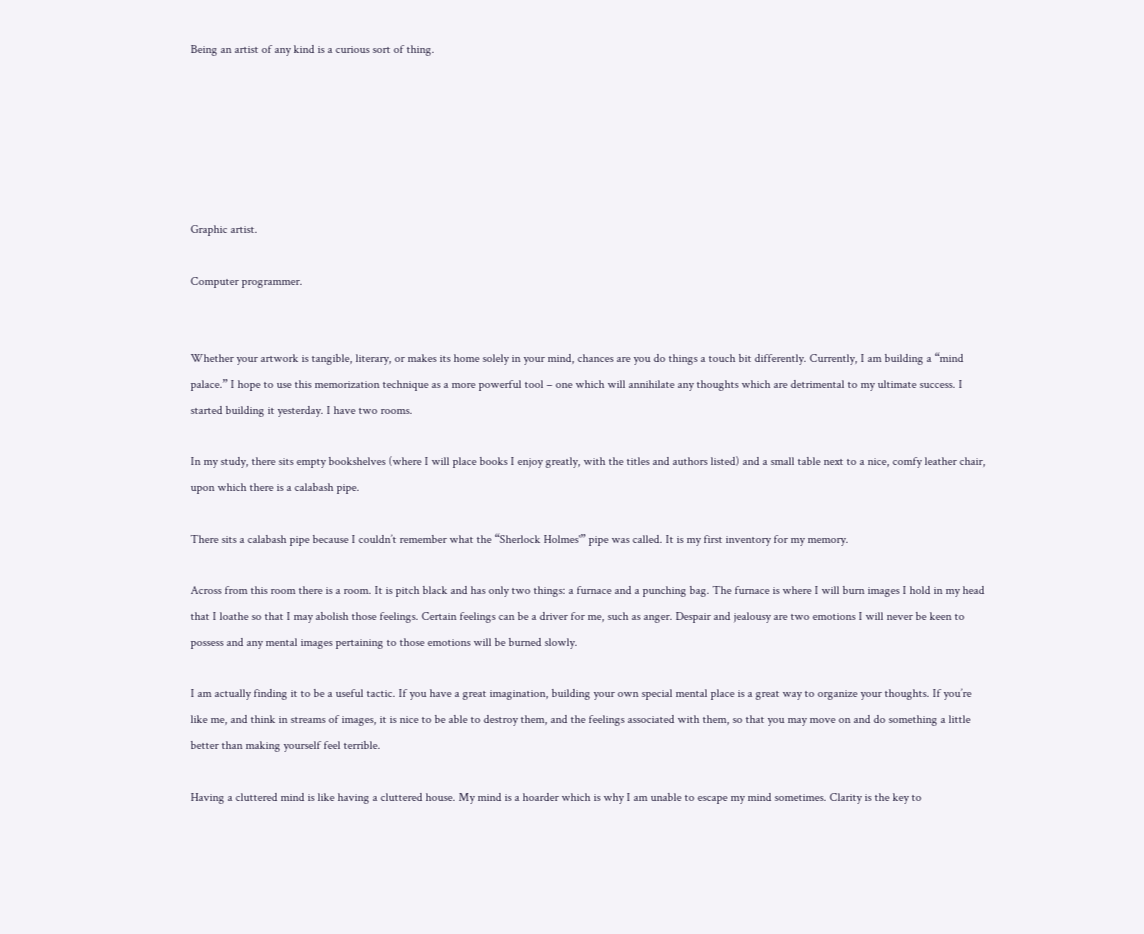Being an artist of any kind is a curious sort of thing.






Graphic artist.

Computer programmer.


Whether your artwork is tangible, literary, or makes its home solely in your mind, chances are you do things a touch bit differently. Currently, I am building a “mind palace.” I hope to use this memorization technique as a more powerful tool – one which will annihilate any thoughts which are detrimental to my ultimate success. I started building it yesterday. I have two rooms.

In my study, there sits empty bookshelves (where I will place books I enjoy greatly, with the titles and authors listed) and a small table next to a nice, comfy leather chair, upon which there is a calabash pipe.

There sits a calabash pipe because I couldn’t remember what the “Sherlock Holmes'” pipe was called. It is my first inventory for my memory.

Across from this room there is a room. It is pitch black and has only two things: a furnace and a punching bag. The furnace is where I will burn images I hold in my head that I loathe so that I may abolish those feelings. Certain feelings can be a driver for me, such as anger. Despair and jealousy are two emotions I will never be keen to possess and any mental images pertaining to those emotions will be burned slowly.

I am actually finding it to be a useful tactic. If you have a great imagination, building your own special mental place is a great way to organize your thoughts. If you’re like me, and think in streams of images, it is nice to be able to destroy them, and the feelings associated with them, so that you may move on and do something a little better than making yourself feel terrible.

Having a cluttered mind is like having a cluttered house. My mind is a hoarder which is why I am unable to escape my mind sometimes. Clarity is the key to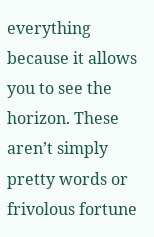everything because it allows you to see the horizon. These aren’t simply pretty words or frivolous fortune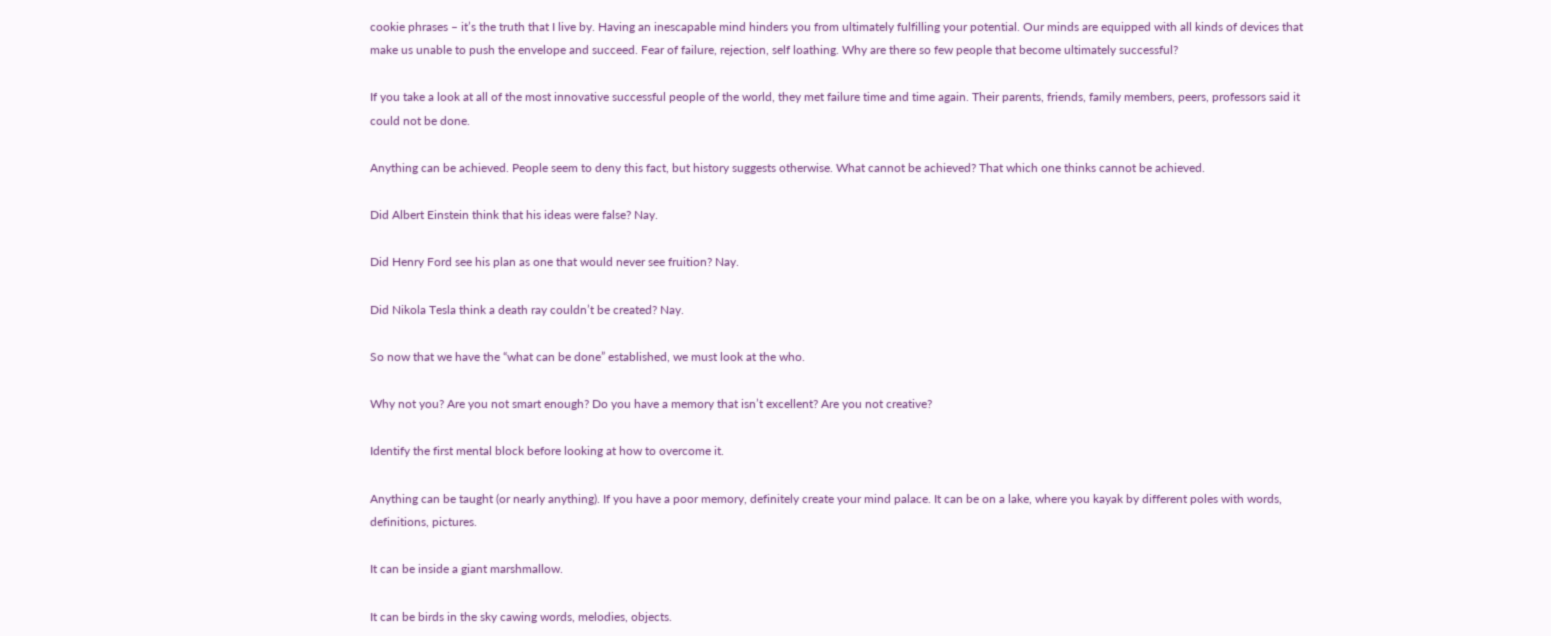cookie phrases – it’s the truth that I live by. Having an inescapable mind hinders you from ultimately fulfilling your potential. Our minds are equipped with all kinds of devices that make us unable to push the envelope and succeed. Fear of failure, rejection, self loathing. Why are there so few people that become ultimately successful?

If you take a look at all of the most innovative successful people of the world, they met failure time and time again. Their parents, friends, family members, peers, professors said it could not be done.

Anything can be achieved. People seem to deny this fact, but history suggests otherwise. What cannot be achieved? That which one thinks cannot be achieved.

Did Albert Einstein think that his ideas were false? Nay.

Did Henry Ford see his plan as one that would never see fruition? Nay.

Did Nikola Tesla think a death ray couldn’t be created? Nay.

So now that we have the “what can be done” established, we must look at the who.

Why not you? Are you not smart enough? Do you have a memory that isn’t excellent? Are you not creative?

Identify the first mental block before looking at how to overcome it.

Anything can be taught (or nearly anything). If you have a poor memory, definitely create your mind palace. It can be on a lake, where you kayak by different poles with words, definitions, pictures.

It can be inside a giant marshmallow.

It can be birds in the sky cawing words, melodies, objects.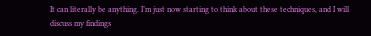It can literally be anything. I’m just now starting to think about these techniques, and I will discuss my findings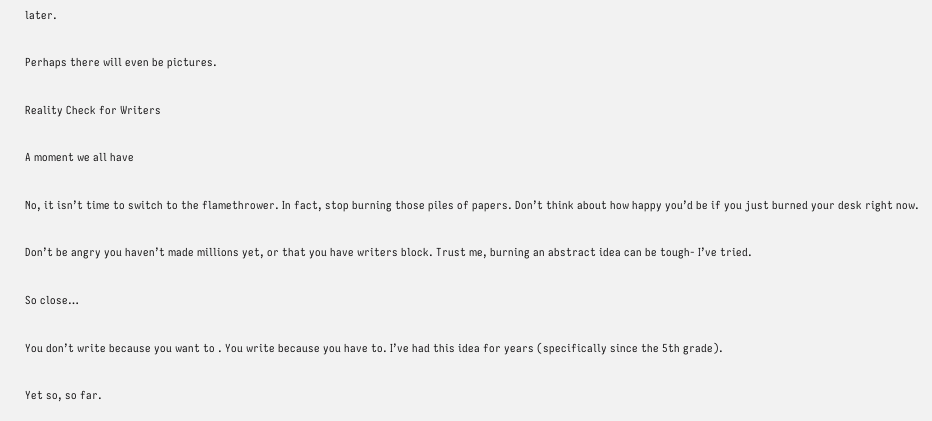later.

Perhaps there will even be pictures.

Reality Check for Writers

A moment we all have

No, it isn’t time to switch to the flamethrower. In fact, stop burning those piles of papers. Don’t think about how happy you’d be if you just burned your desk right now.

Don’t be angry you haven’t made millions yet, or that you have writers block. Trust me, burning an abstract idea can be tough- I’ve tried.

So close…

You don’t write because you want to . You write because you have to. I’ve had this idea for years (specifically since the 5th grade).

Yet so, so far.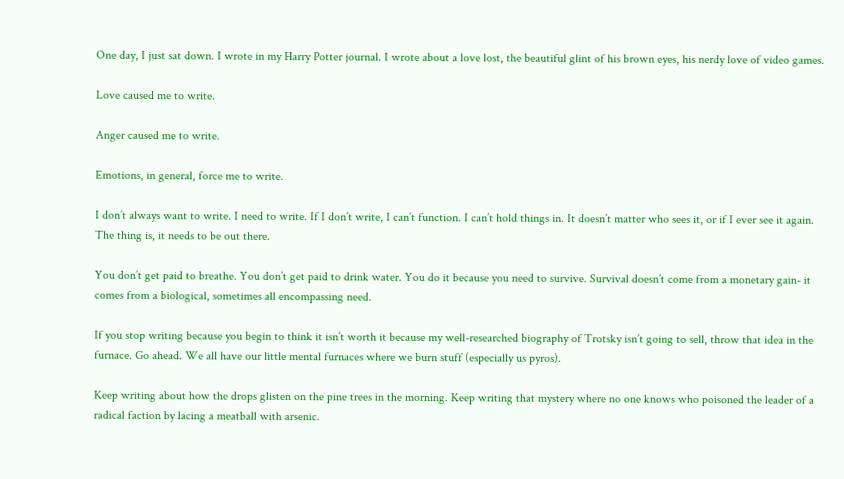One day, I just sat down. I wrote in my Harry Potter journal. I wrote about a love lost, the beautiful glint of his brown eyes, his nerdy love of video games.

Love caused me to write.

Anger caused me to write.

Emotions, in general, force me to write.

I don’t always want to write. I need to write. If I don’t write, I can’t function. I can’t hold things in. It doesn’t matter who sees it, or if I ever see it again. The thing is, it needs to be out there.

You don’t get paid to breathe. You don’t get paid to drink water. You do it because you need to survive. Survival doesn’t come from a monetary gain- it comes from a biological, sometimes all encompassing need.

If you stop writing because you begin to think it isn’t worth it because my well-researched biography of Trotsky isn’t going to sell, throw that idea in the furnace. Go ahead. We all have our little mental furnaces where we burn stuff (especially us pyros).

Keep writing about how the drops glisten on the pine trees in the morning. Keep writing that mystery where no one knows who poisoned the leader of a radical faction by lacing a meatball with arsenic.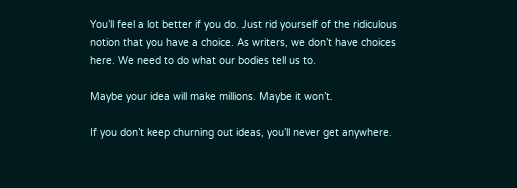You’ll feel a lot better if you do. Just rid yourself of the ridiculous notion that you have a choice. As writers, we don’t have choices here. We need to do what our bodies tell us to.

Maybe your idea will make millions. Maybe it won’t.

If you don’t keep churning out ideas, you’ll never get anywhere.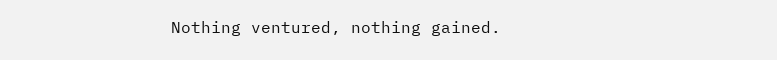Nothing ventured, nothing gained.